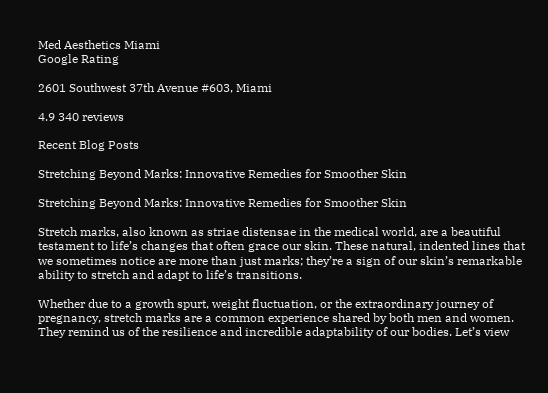Med Aesthetics Miami
Google Rating

2601 Southwest 37th Avenue #603, Miami

4.9 340 reviews

Recent Blog Posts

Stretching Beyond Marks: Innovative Remedies for Smoother Skin

Stretching Beyond Marks: Innovative Remedies for Smoother Skin

Stretch marks, also known as striae distensae in the medical world, are a beautiful testament to life’s changes that often grace our skin. These natural, indented lines that we sometimes notice are more than just marks; they’re a sign of our skin’s remarkable ability to stretch and adapt to life’s transitions.

Whether due to a growth spurt, weight fluctuation, or the extraordinary journey of pregnancy, stretch marks are a common experience shared by both men and women. They remind us of the resilience and incredible adaptability of our bodies. Let’s view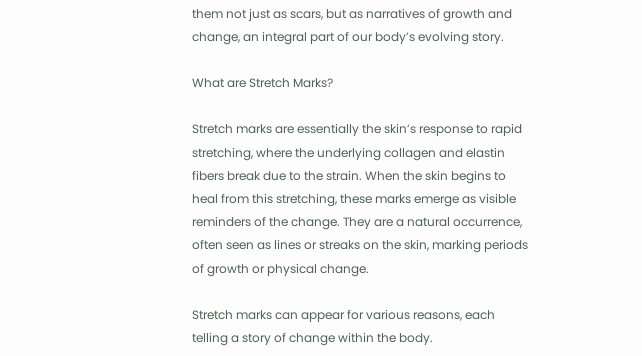them not just as scars, but as narratives of growth and change, an integral part of our body’s evolving story.

What are Stretch Marks?

Stretch marks are essentially the skin’s response to rapid stretching, where the underlying collagen and elastin fibers break due to the strain. When the skin begins to heal from this stretching, these marks emerge as visible reminders of the change. They are a natural occurrence, often seen as lines or streaks on the skin, marking periods of growth or physical change.

Stretch marks can appear for various reasons, each telling a story of change within the body.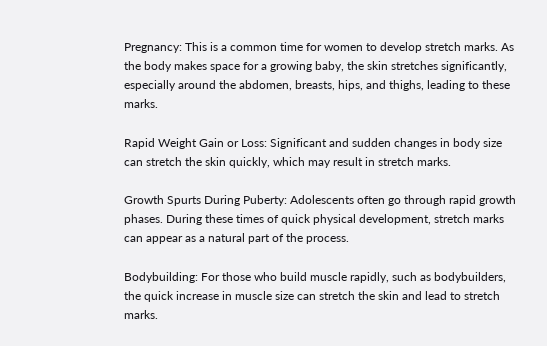Pregnancy: This is a common time for women to develop stretch marks. As the body makes space for a growing baby, the skin stretches significantly, especially around the abdomen, breasts, hips, and thighs, leading to these marks.

Rapid Weight Gain or Loss: Significant and sudden changes in body size can stretch the skin quickly, which may result in stretch marks.

Growth Spurts During Puberty: Adolescents often go through rapid growth phases. During these times of quick physical development, stretch marks can appear as a natural part of the process.

Bodybuilding: For those who build muscle rapidly, such as bodybuilders, the quick increase in muscle size can stretch the skin and lead to stretch marks.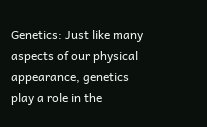Genetics: Just like many aspects of our physical appearance, genetics play a role in the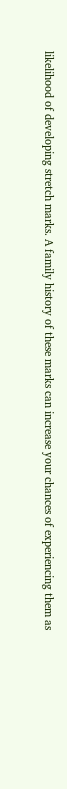likelihood of developing stretch marks. A family history of these marks can increase your chances of experiencing them as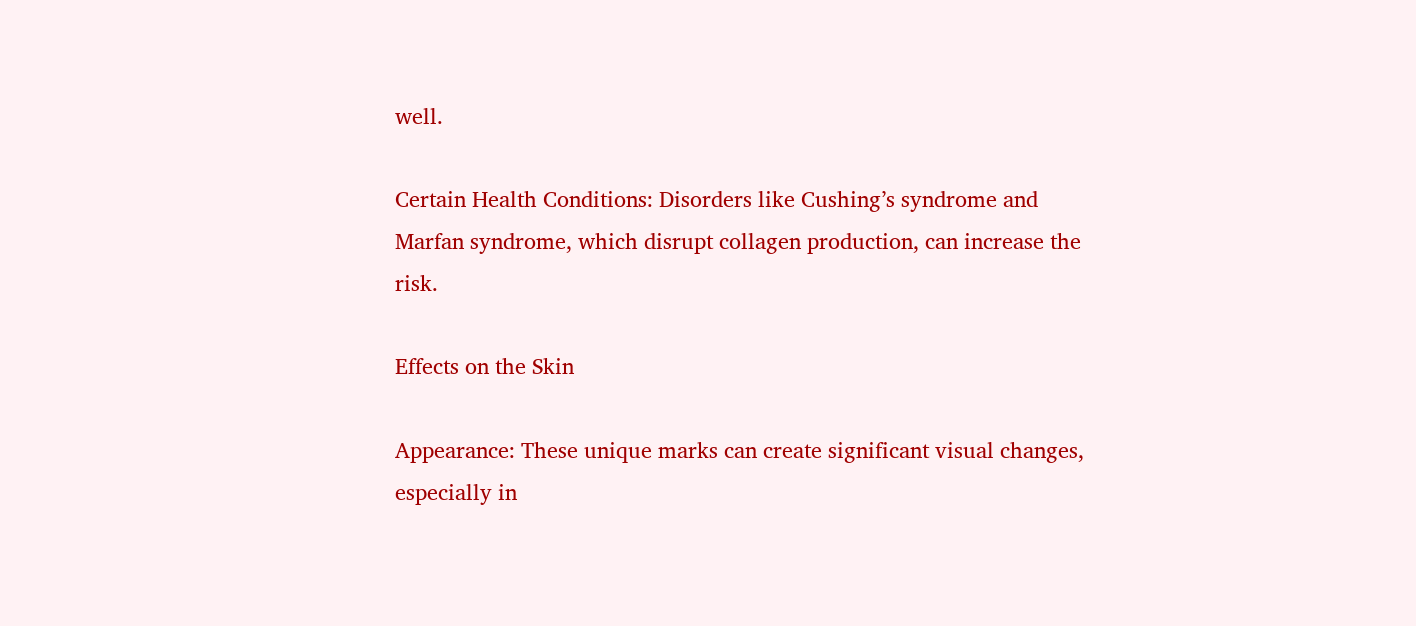well.

Certain Health Conditions: Disorders like Cushing’s syndrome and Marfan syndrome, which disrupt collagen production, can increase the risk.

Effects on the Skin

Appearance: These unique marks can create significant visual changes, especially in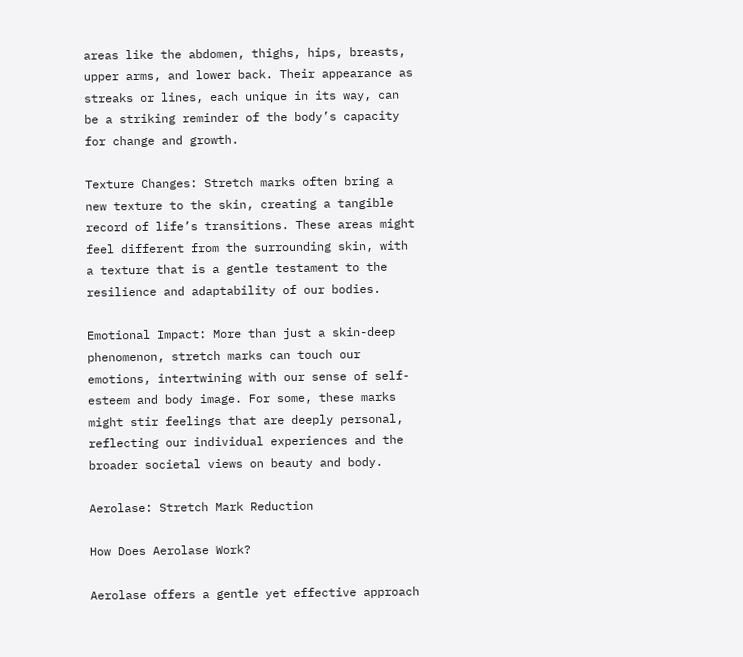areas like the abdomen, thighs, hips, breasts, upper arms, and lower back. Their appearance as streaks or lines, each unique in its way, can be a striking reminder of the body’s capacity for change and growth.

Texture Changes: Stretch marks often bring a new texture to the skin, creating a tangible record of life’s transitions. These areas might feel different from the surrounding skin, with a texture that is a gentle testament to the resilience and adaptability of our bodies.

Emotional Impact: More than just a skin-deep phenomenon, stretch marks can touch our emotions, intertwining with our sense of self-esteem and body image. For some, these marks might stir feelings that are deeply personal, reflecting our individual experiences and the broader societal views on beauty and body.

Aerolase: Stretch Mark Reduction

How Does Aerolase Work?

Aerolase offers a gentle yet effective approach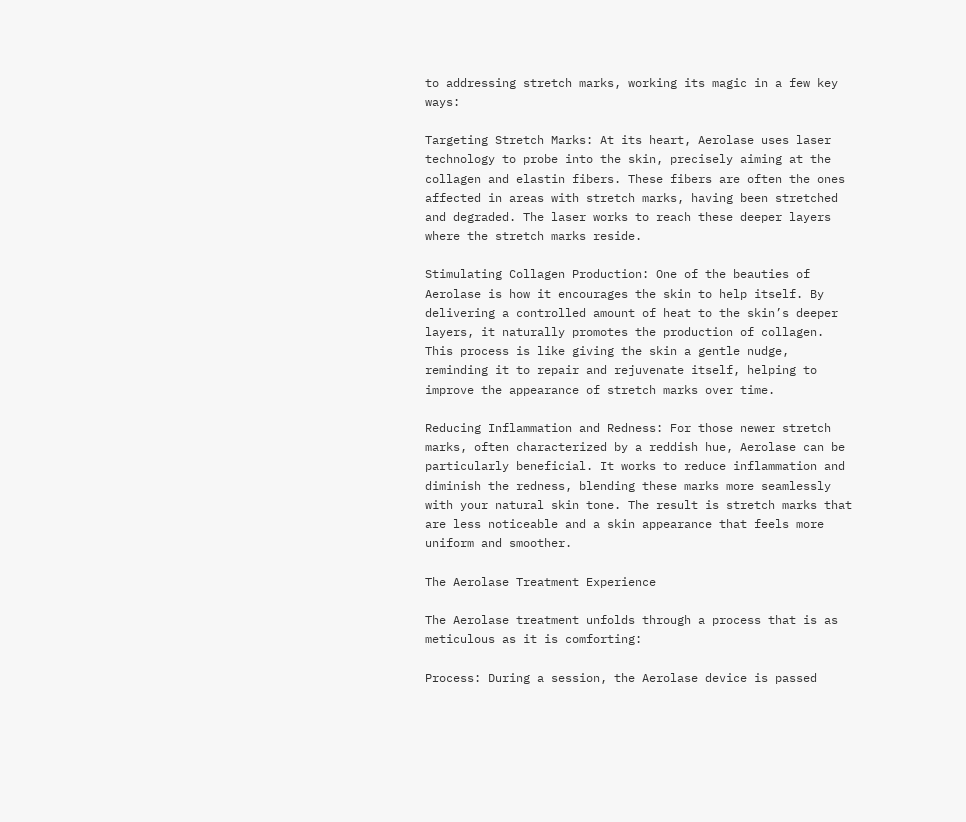to addressing stretch marks, working its magic in a few key ways:

Targeting Stretch Marks: At its heart, Aerolase uses laser technology to probe into the skin, precisely aiming at the collagen and elastin fibers. These fibers are often the ones affected in areas with stretch marks, having been stretched and degraded. The laser works to reach these deeper layers where the stretch marks reside.

Stimulating Collagen Production: One of the beauties of Aerolase is how it encourages the skin to help itself. By delivering a controlled amount of heat to the skin’s deeper layers, it naturally promotes the production of collagen. This process is like giving the skin a gentle nudge, reminding it to repair and rejuvenate itself, helping to improve the appearance of stretch marks over time.

Reducing Inflammation and Redness: For those newer stretch marks, often characterized by a reddish hue, Aerolase can be particularly beneficial. It works to reduce inflammation and diminish the redness, blending these marks more seamlessly with your natural skin tone. The result is stretch marks that are less noticeable and a skin appearance that feels more uniform and smoother.

The Aerolase Treatment Experience

The Aerolase treatment unfolds through a process that is as meticulous as it is comforting:

Process: During a session, the Aerolase device is passed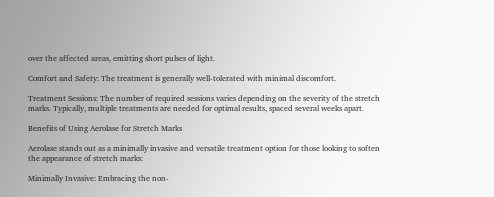over the affected areas, emitting short pulses of light.

Comfort and Safety: The treatment is generally well-tolerated with minimal discomfort.

Treatment Sessions: The number of required sessions varies depending on the severity of the stretch marks. Typically, multiple treatments are needed for optimal results, spaced several weeks apart.

Benefits of Using Aerolase for Stretch Marks

Aerolase stands out as a minimally invasive and versatile treatment option for those looking to soften the appearance of stretch marks:

Minimally Invasive: Embracing the non-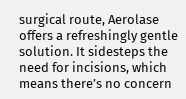surgical route, Aerolase offers a refreshingly gentle solution. It sidesteps the need for incisions, which means there’s no concern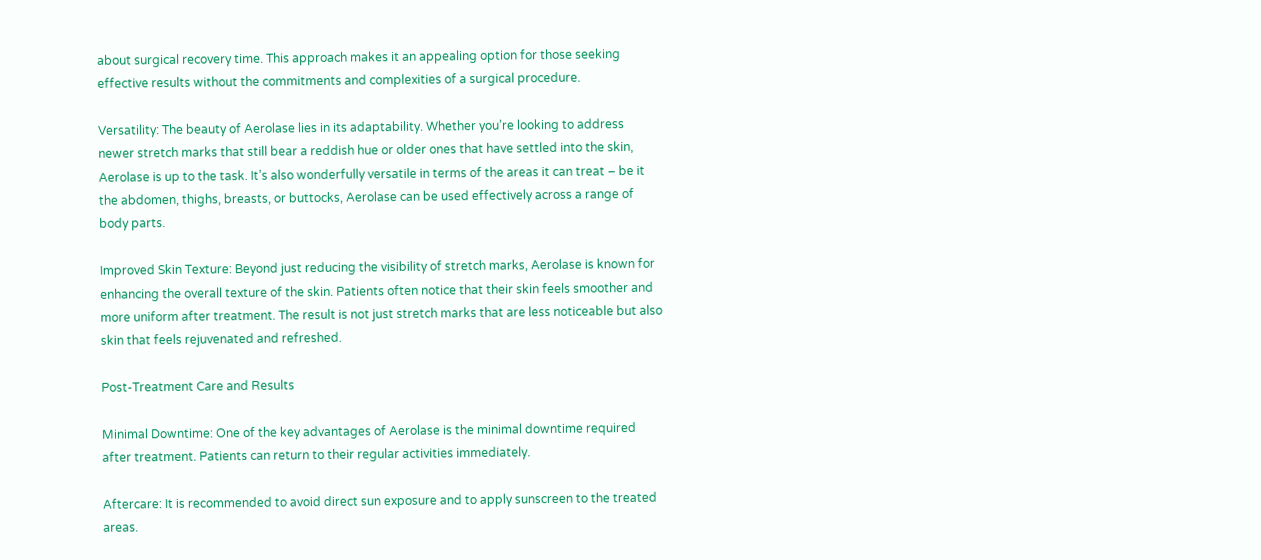about surgical recovery time. This approach makes it an appealing option for those seeking effective results without the commitments and complexities of a surgical procedure.

Versatility: The beauty of Aerolase lies in its adaptability. Whether you’re looking to address newer stretch marks that still bear a reddish hue or older ones that have settled into the skin, Aerolase is up to the task. It’s also wonderfully versatile in terms of the areas it can treat – be it the abdomen, thighs, breasts, or buttocks, Aerolase can be used effectively across a range of body parts.

Improved Skin Texture: Beyond just reducing the visibility of stretch marks, Aerolase is known for enhancing the overall texture of the skin. Patients often notice that their skin feels smoother and more uniform after treatment. The result is not just stretch marks that are less noticeable but also skin that feels rejuvenated and refreshed.

Post-Treatment Care and Results

Minimal Downtime: One of the key advantages of Aerolase is the minimal downtime required after treatment. Patients can return to their regular activities immediately.

Aftercare: It is recommended to avoid direct sun exposure and to apply sunscreen to the treated areas.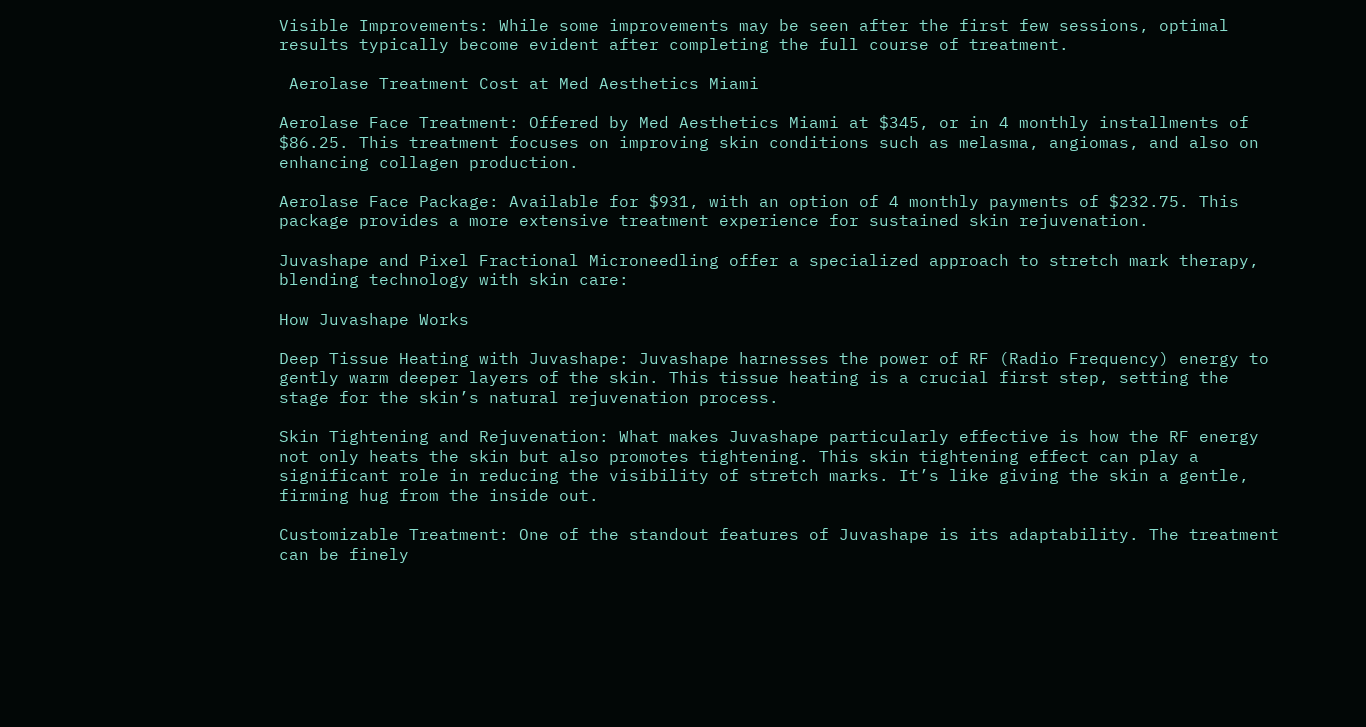Visible Improvements: While some improvements may be seen after the first few sessions, optimal results typically become evident after completing the full course of treatment.

 Aerolase Treatment Cost at Med Aesthetics Miami

Aerolase Face Treatment: Offered by Med Aesthetics Miami at $345, or in 4 monthly installments of $86.25. This treatment focuses on improving skin conditions such as melasma, angiomas, and also on enhancing collagen production.

Aerolase Face Package: Available for $931, with an option of 4 monthly payments of $232.75. This package provides a more extensive treatment experience for sustained skin rejuvenation.

Juvashape and Pixel Fractional Microneedling offer a specialized approach to stretch mark therapy, blending technology with skin care:

How Juvashape Works

Deep Tissue Heating with Juvashape: Juvashape harnesses the power of RF (Radio Frequency) energy to gently warm deeper layers of the skin. This tissue heating is a crucial first step, setting the stage for the skin’s natural rejuvenation process.

Skin Tightening and Rejuvenation: What makes Juvashape particularly effective is how the RF energy not only heats the skin but also promotes tightening. This skin tightening effect can play a significant role in reducing the visibility of stretch marks. It’s like giving the skin a gentle, firming hug from the inside out.

Customizable Treatment: One of the standout features of Juvashape is its adaptability. The treatment can be finely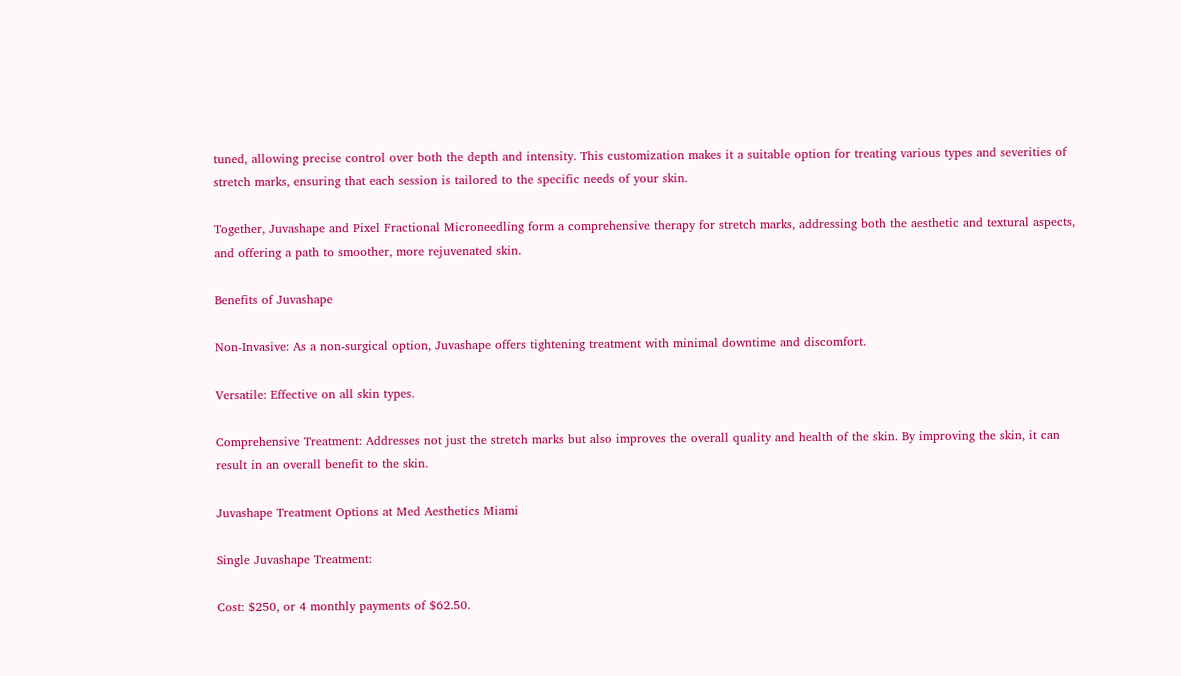tuned, allowing precise control over both the depth and intensity. This customization makes it a suitable option for treating various types and severities of stretch marks, ensuring that each session is tailored to the specific needs of your skin.

Together, Juvashape and Pixel Fractional Microneedling form a comprehensive therapy for stretch marks, addressing both the aesthetic and textural aspects, and offering a path to smoother, more rejuvenated skin.

Benefits of Juvashape

Non-Invasive: As a non-surgical option, Juvashape offers tightening treatment with minimal downtime and discomfort.

Versatile: Effective on all skin types.

Comprehensive Treatment: Addresses not just the stretch marks but also improves the overall quality and health of the skin. By improving the skin, it can result in an overall benefit to the skin.

Juvashape Treatment Options at Med Aesthetics Miami

Single Juvashape Treatment:

Cost: $250, or 4 monthly payments of $62.50.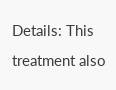Details: This treatment also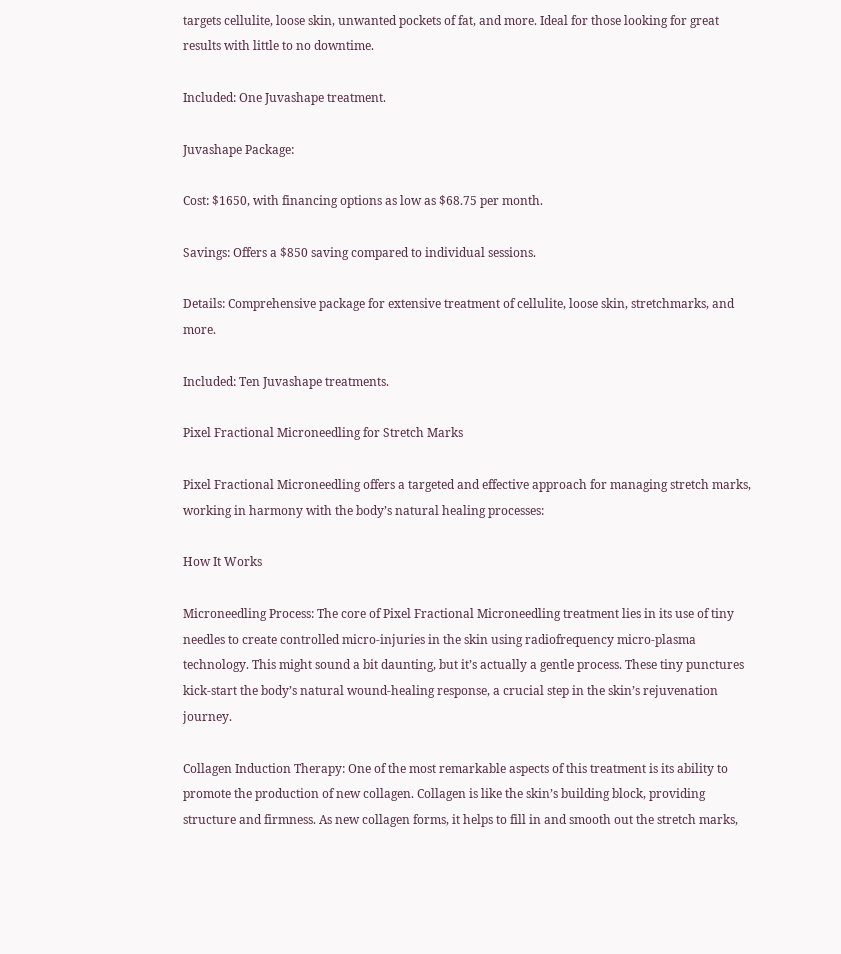targets cellulite, loose skin, unwanted pockets of fat, and more. Ideal for those looking for great results with little to no downtime.

Included: One Juvashape treatment.

Juvashape Package:

Cost: $1650, with financing options as low as $68.75 per month.

Savings: Offers a $850 saving compared to individual sessions.

Details: Comprehensive package for extensive treatment of cellulite, loose skin, stretchmarks, and more.

Included: Ten Juvashape treatments.

Pixel Fractional Microneedling for Stretch Marks

Pixel Fractional Microneedling offers a targeted and effective approach for managing stretch marks, working in harmony with the body’s natural healing processes:

How It Works

Microneedling Process: The core of Pixel Fractional Microneedling treatment lies in its use of tiny needles to create controlled micro-injuries in the skin using radiofrequency micro-plasma technology. This might sound a bit daunting, but it’s actually a gentle process. These tiny punctures kick-start the body’s natural wound-healing response, a crucial step in the skin’s rejuvenation journey.

Collagen Induction Therapy: One of the most remarkable aspects of this treatment is its ability to promote the production of new collagen. Collagen is like the skin’s building block, providing structure and firmness. As new collagen forms, it helps to fill in and smooth out the stretch marks,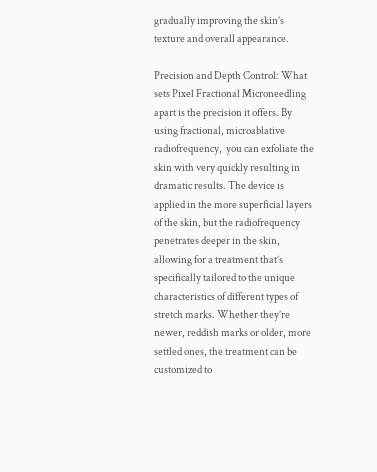gradually improving the skin’s texture and overall appearance.

Precision and Depth Control: What sets Pixel Fractional Microneedling apart is the precision it offers. By using fractional, microablative radiofrequency,  you can exfoliate the skin with very quickly resulting in dramatic results. The device is applied in the more superficial layers of the skin, but the radiofrequency penetrates deeper in the skin, allowing for a treatment that’s specifically tailored to the unique characteristics of different types of stretch marks. Whether they’re newer, reddish marks or older, more settled ones, the treatment can be customized to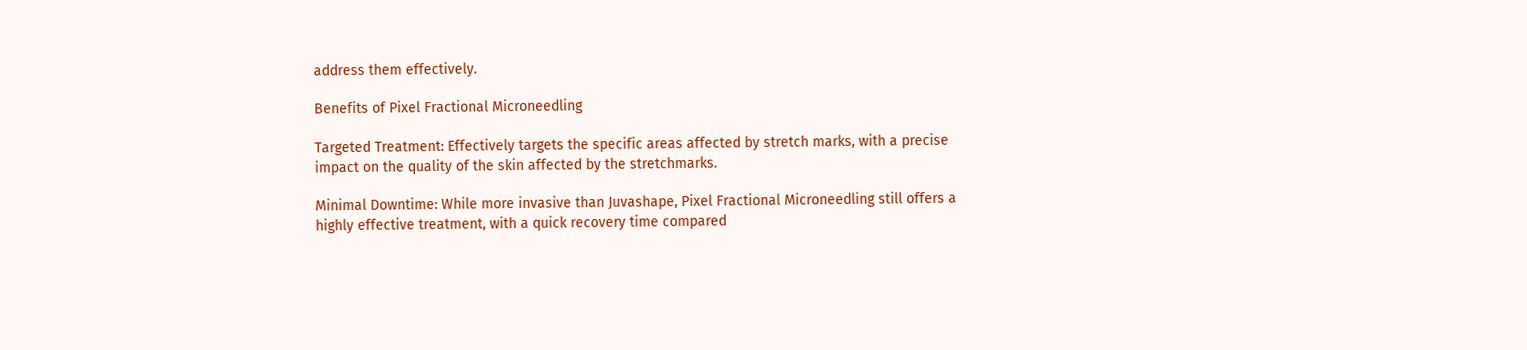address them effectively.

Benefits of Pixel Fractional Microneedling

Targeted Treatment: Effectively targets the specific areas affected by stretch marks, with a precise impact on the quality of the skin affected by the stretchmarks.

Minimal Downtime: While more invasive than Juvashape, Pixel Fractional Microneedling still offers a highly effective treatment, with a quick recovery time compared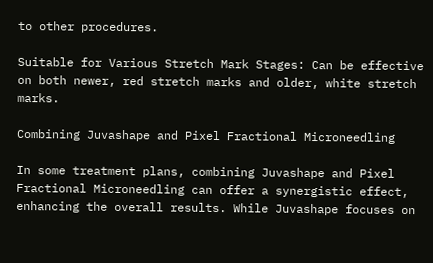to other procedures.

Suitable for Various Stretch Mark Stages: Can be effective on both newer, red stretch marks and older, white stretch marks.

Combining Juvashape and Pixel Fractional Microneedling

In some treatment plans, combining Juvashape and Pixel Fractional Microneedling can offer a synergistic effect, enhancing the overall results. While Juvashape focuses on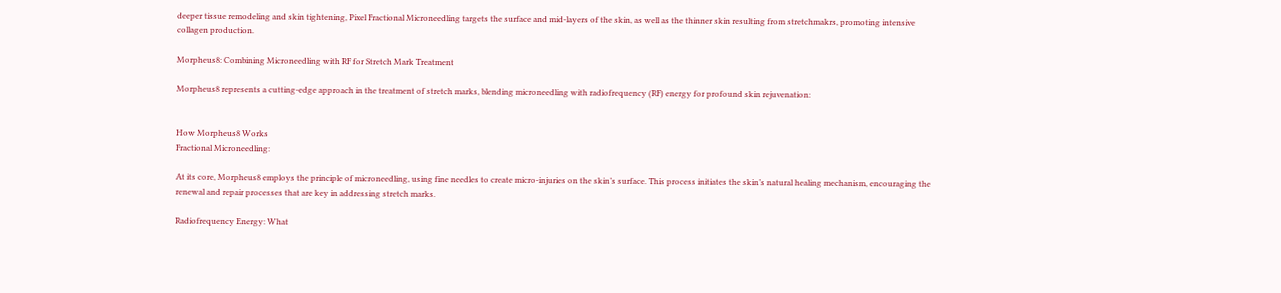deeper tissue remodeling and skin tightening, Pixel Fractional Microneedling targets the surface and mid-layers of the skin, as well as the thinner skin resulting from stretchmakrs, promoting intensive collagen production.

Morpheus8: Combining Microneedling with RF for Stretch Mark Treatment

Morpheus8 represents a cutting-edge approach in the treatment of stretch marks, blending microneedling with radiofrequency (RF) energy for profound skin rejuvenation:


How Morpheus8 Works
Fractional Microneedling:

At its core, Morpheus8 employs the principle of microneedling, using fine needles to create micro-injuries on the skin’s surface. This process initiates the skin’s natural healing mechanism, encouraging the renewal and repair processes that are key in addressing stretch marks.

Radiofrequency Energy: What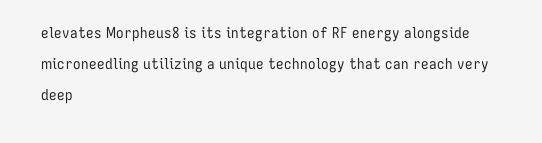elevates Morpheus8 is its integration of RF energy alongside microneedling utilizing a unique technology that can reach very deep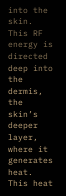into the skin. This RF energy is directed deep into the dermis, the skin’s deeper layer, where it generates heat. This heat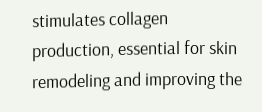stimulates collagen production, essential for skin remodeling and improving the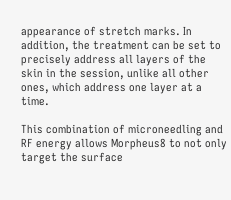appearance of stretch marks. In addition, the treatment can be set to precisely address all layers of the skin in the session, unlike all other ones, which address one layer at a time.

This combination of microneedling and RF energy allows Morpheus8 to not only target the surface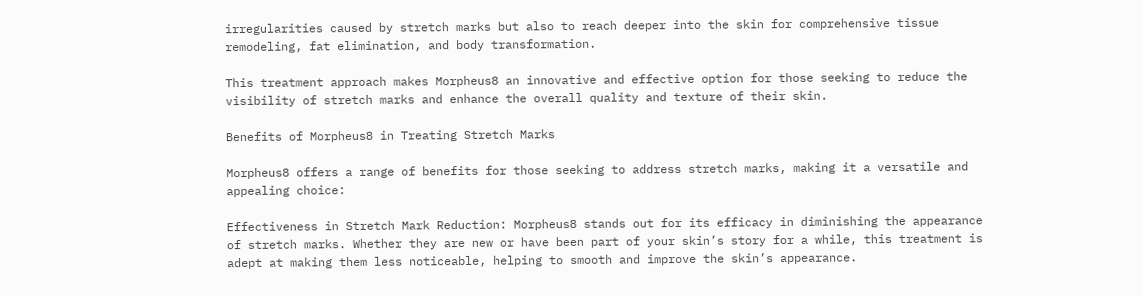irregularities caused by stretch marks but also to reach deeper into the skin for comprehensive tissue remodeling, fat elimination, and body transformation.

This treatment approach makes Morpheus8 an innovative and effective option for those seeking to reduce the visibility of stretch marks and enhance the overall quality and texture of their skin.

Benefits of Morpheus8 in Treating Stretch Marks

Morpheus8 offers a range of benefits for those seeking to address stretch marks, making it a versatile and appealing choice:

Effectiveness in Stretch Mark Reduction: Morpheus8 stands out for its efficacy in diminishing the appearance of stretch marks. Whether they are new or have been part of your skin’s story for a while, this treatment is adept at making them less noticeable, helping to smooth and improve the skin’s appearance.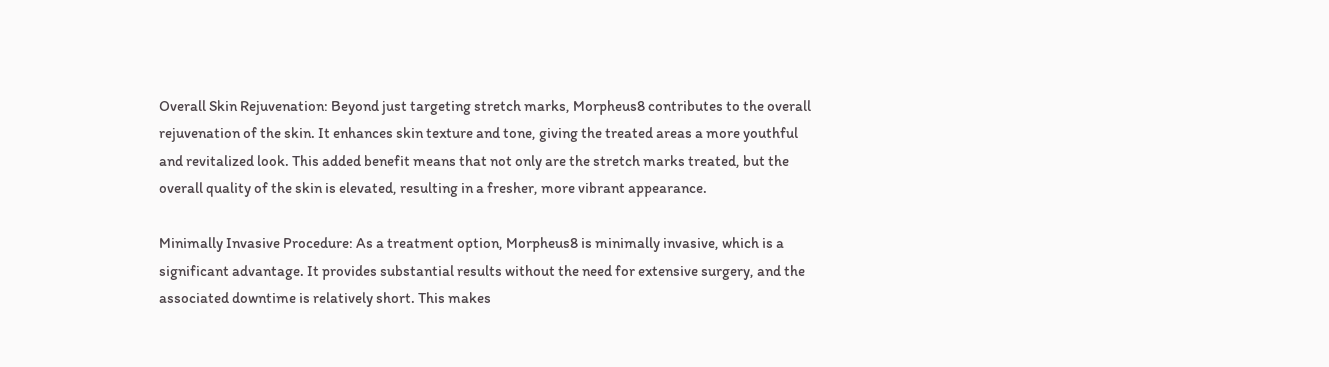Overall Skin Rejuvenation: Beyond just targeting stretch marks, Morpheus8 contributes to the overall rejuvenation of the skin. It enhances skin texture and tone, giving the treated areas a more youthful and revitalized look. This added benefit means that not only are the stretch marks treated, but the overall quality of the skin is elevated, resulting in a fresher, more vibrant appearance.

Minimally Invasive Procedure: As a treatment option, Morpheus8 is minimally invasive, which is a significant advantage. It provides substantial results without the need for extensive surgery, and the associated downtime is relatively short. This makes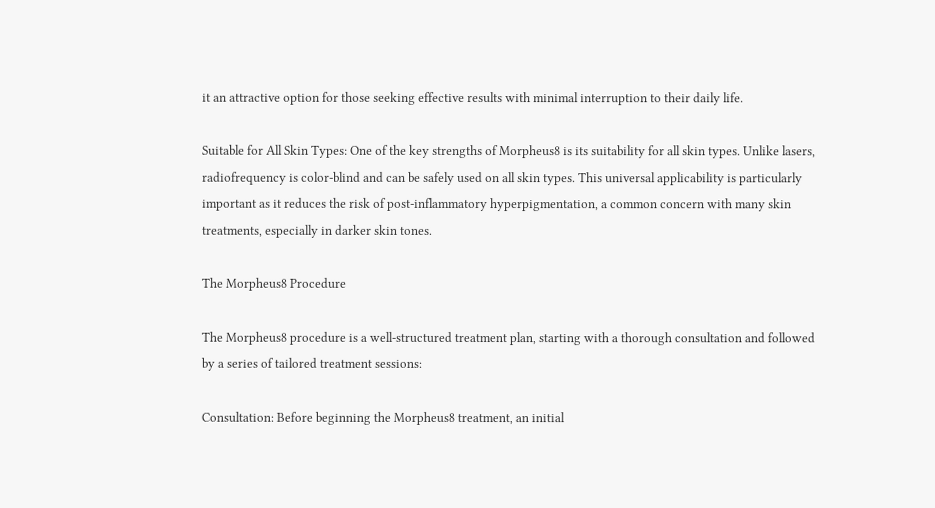it an attractive option for those seeking effective results with minimal interruption to their daily life.

Suitable for All Skin Types: One of the key strengths of Morpheus8 is its suitability for all skin types. Unlike lasers, radiofrequency is color-blind and can be safely used on all skin types. This universal applicability is particularly important as it reduces the risk of post-inflammatory hyperpigmentation, a common concern with many skin treatments, especially in darker skin tones.

The Morpheus8 Procedure

The Morpheus8 procedure is a well-structured treatment plan, starting with a thorough consultation and followed by a series of tailored treatment sessions:

Consultation: Before beginning the Morpheus8 treatment, an initial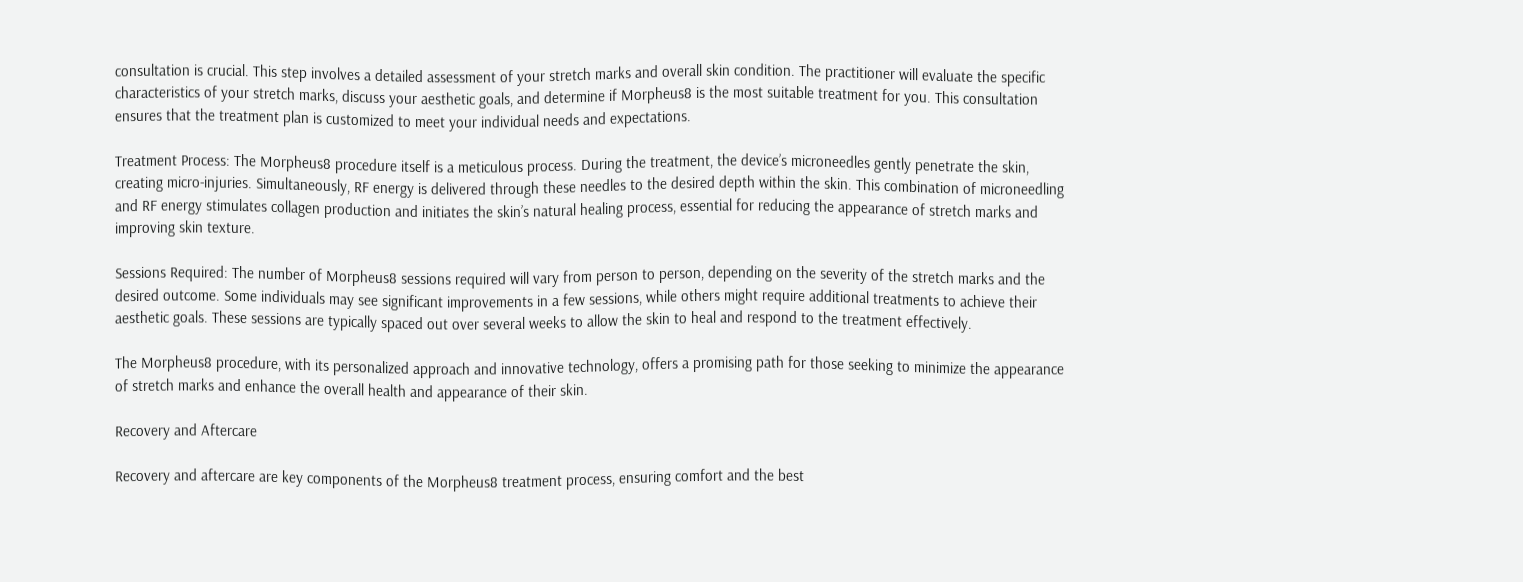consultation is crucial. This step involves a detailed assessment of your stretch marks and overall skin condition. The practitioner will evaluate the specific characteristics of your stretch marks, discuss your aesthetic goals, and determine if Morpheus8 is the most suitable treatment for you. This consultation ensures that the treatment plan is customized to meet your individual needs and expectations.

Treatment Process: The Morpheus8 procedure itself is a meticulous process. During the treatment, the device’s microneedles gently penetrate the skin, creating micro-injuries. Simultaneously, RF energy is delivered through these needles to the desired depth within the skin. This combination of microneedling and RF energy stimulates collagen production and initiates the skin’s natural healing process, essential for reducing the appearance of stretch marks and improving skin texture.

Sessions Required: The number of Morpheus8 sessions required will vary from person to person, depending on the severity of the stretch marks and the desired outcome. Some individuals may see significant improvements in a few sessions, while others might require additional treatments to achieve their aesthetic goals. These sessions are typically spaced out over several weeks to allow the skin to heal and respond to the treatment effectively.

The Morpheus8 procedure, with its personalized approach and innovative technology, offers a promising path for those seeking to minimize the appearance of stretch marks and enhance the overall health and appearance of their skin.

Recovery and Aftercare

Recovery and aftercare are key components of the Morpheus8 treatment process, ensuring comfort and the best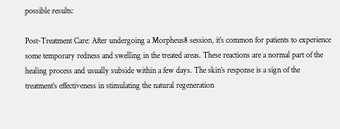possible results:

Post-Treatment Care: After undergoing a Morpheus8 session, it’s common for patients to experience some temporary redness and swelling in the treated areas. These reactions are a normal part of the healing process and usually subside within a few days. The skin’s response is a sign of the treatment’s effectiveness in stimulating the natural regeneration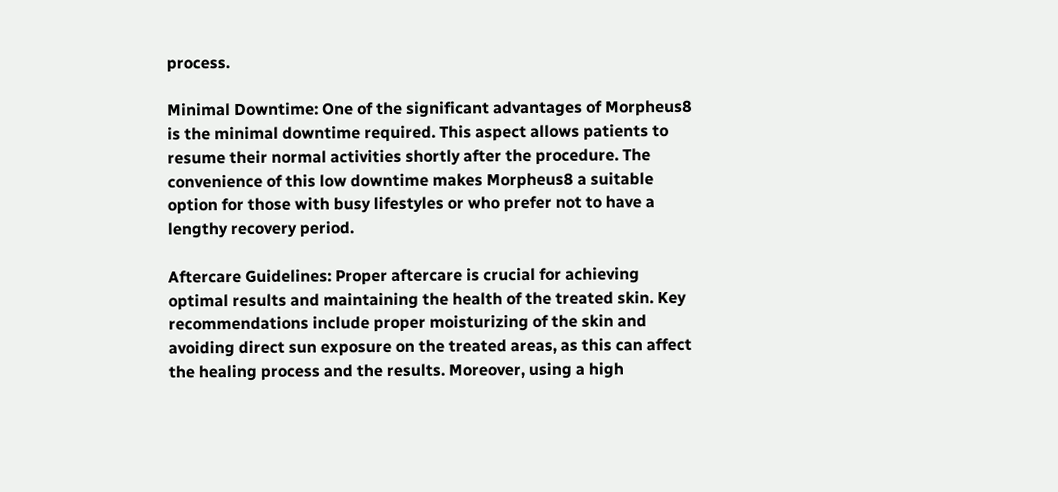process.

Minimal Downtime: One of the significant advantages of Morpheus8 is the minimal downtime required. This aspect allows patients to resume their normal activities shortly after the procedure. The convenience of this low downtime makes Morpheus8 a suitable option for those with busy lifestyles or who prefer not to have a lengthy recovery period.

Aftercare Guidelines: Proper aftercare is crucial for achieving optimal results and maintaining the health of the treated skin. Key recommendations include proper moisturizing of the skin and avoiding direct sun exposure on the treated areas, as this can affect the healing process and the results. Moreover, using a high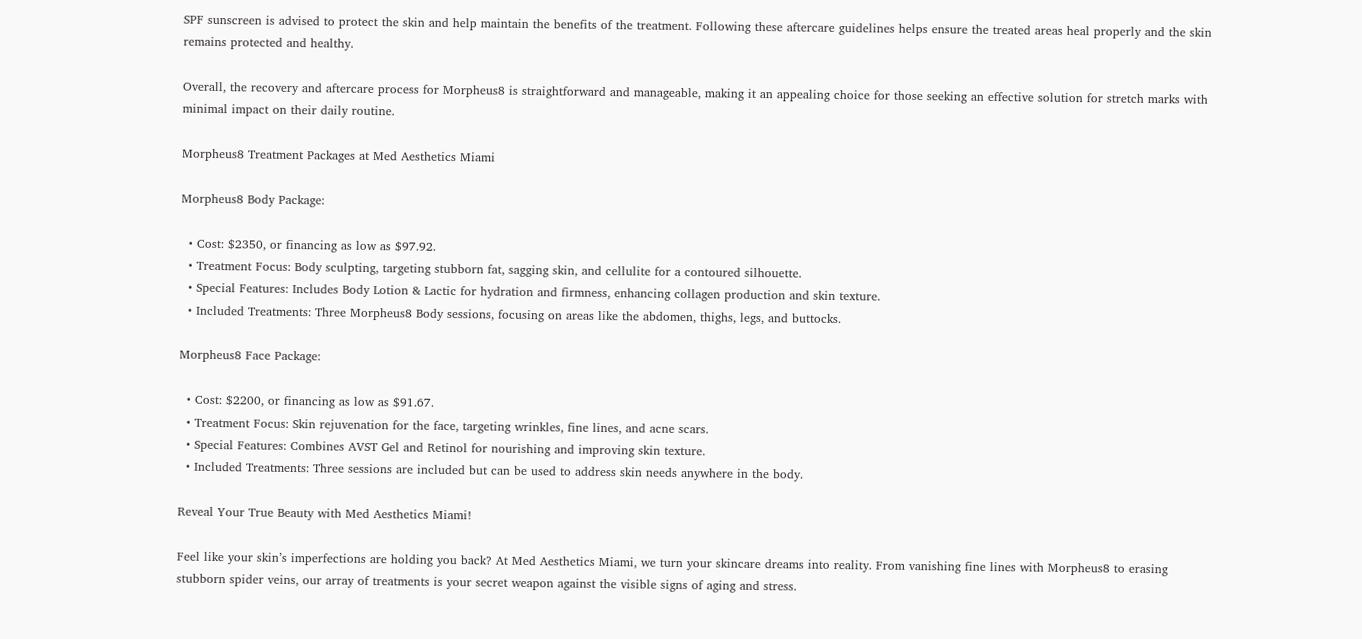SPF sunscreen is advised to protect the skin and help maintain the benefits of the treatment. Following these aftercare guidelines helps ensure the treated areas heal properly and the skin remains protected and healthy.

Overall, the recovery and aftercare process for Morpheus8 is straightforward and manageable, making it an appealing choice for those seeking an effective solution for stretch marks with minimal impact on their daily routine.

Morpheus8 Treatment Packages at Med Aesthetics Miami

Morpheus8 Body Package:

  • Cost: $2350, or financing as low as $97.92.
  • Treatment Focus: Body sculpting, targeting stubborn fat, sagging skin, and cellulite for a contoured silhouette.
  • Special Features: Includes Body Lotion & Lactic for hydration and firmness, enhancing collagen production and skin texture.
  • Included Treatments: Three Morpheus8 Body sessions, focusing on areas like the abdomen, thighs, legs, and buttocks.

Morpheus8 Face Package:

  • Cost: $2200, or financing as low as $91.67.
  • Treatment Focus: Skin rejuvenation for the face, targeting wrinkles, fine lines, and acne scars.
  • Special Features: Combines AVST Gel and Retinol for nourishing and improving skin texture.
  • Included Treatments: Three sessions are included but can be used to address skin needs anywhere in the body.

Reveal Your True Beauty with Med Aesthetics Miami!

Feel like your skin’s imperfections are holding you back? At Med Aesthetics Miami, we turn your skincare dreams into reality. From vanishing fine lines with Morpheus8 to erasing stubborn spider veins, our array of treatments is your secret weapon against the visible signs of aging and stress.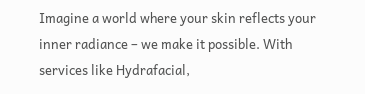Imagine a world where your skin reflects your inner radiance – we make it possible. With services like Hydrafacial,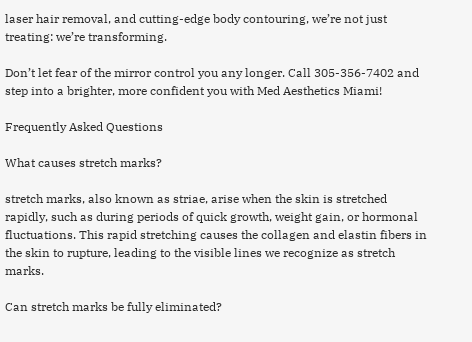laser hair removal, and cutting-edge body contouring, we’re not just treating: we’re transforming.

Don’t let fear of the mirror control you any longer. Call 305-356-7402 and step into a brighter, more confident you with Med Aesthetics Miami!

Frequently Asked Questions

What causes stretch marks?

stretch marks, also known as striae, arise when the skin is stretched rapidly, such as during periods of quick growth, weight gain, or hormonal fluctuations. This rapid stretching causes the collagen and elastin fibers in the skin to rupture, leading to the visible lines we recognize as stretch marks.

Can stretch marks be fully eliminated?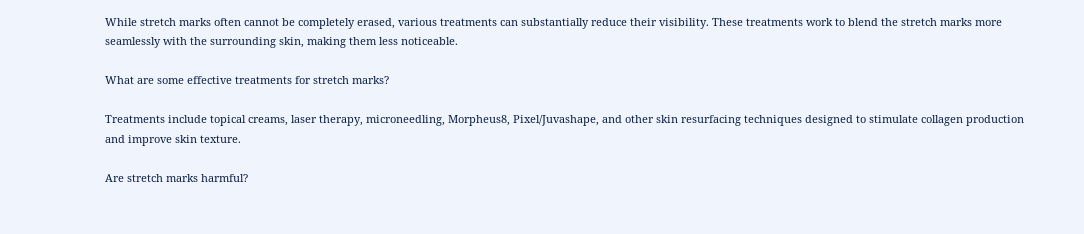While stretch marks often cannot be completely erased, various treatments can substantially reduce their visibility. These treatments work to blend the stretch marks more seamlessly with the surrounding skin, making them less noticeable.

What are some effective treatments for stretch marks?

Treatments include topical creams, laser therapy, microneedling, Morpheus8, Pixel/Juvashape, and other skin resurfacing techniques designed to stimulate collagen production and improve skin texture.

Are stretch marks harmful?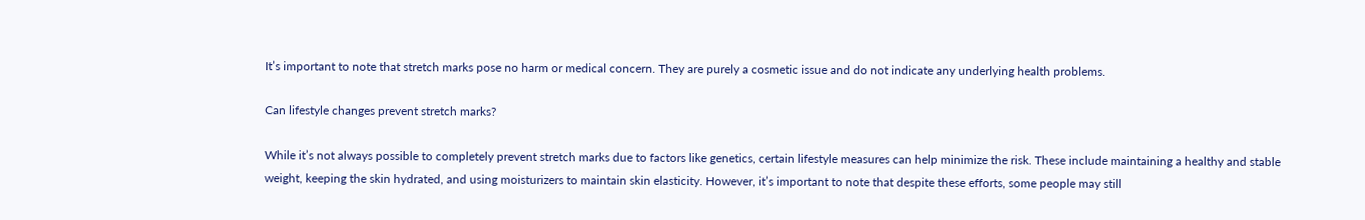It’s important to note that stretch marks pose no harm or medical concern. They are purely a cosmetic issue and do not indicate any underlying health problems.

Can lifestyle changes prevent stretch marks?

While it’s not always possible to completely prevent stretch marks due to factors like genetics, certain lifestyle measures can help minimize the risk. These include maintaining a healthy and stable weight, keeping the skin hydrated, and using moisturizers to maintain skin elasticity. However, it’s important to note that despite these efforts, some people may still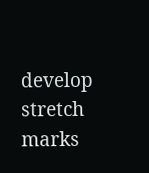develop stretch marks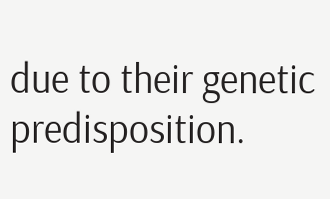due to their genetic predisposition.